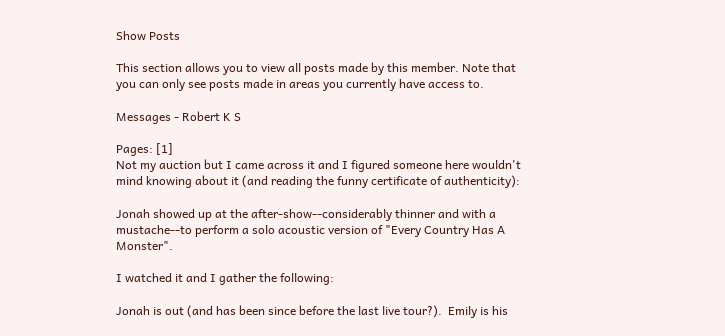Show Posts

This section allows you to view all posts made by this member. Note that you can only see posts made in areas you currently have access to.

Messages - Robert K S

Pages: [1]
Not my auction but I came across it and I figured someone here wouldn't mind knowing about it (and reading the funny certificate of authenticity):

Jonah showed up at the after-show--considerably thinner and with a mustache--to perform a solo acoustic version of "Every Country Has A Monster".

I watched it and I gather the following:

Jonah is out (and has been since before the last live tour?).  Emily is his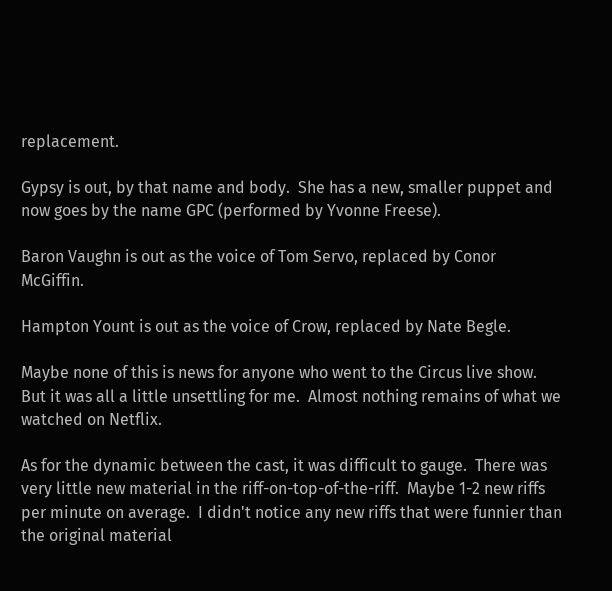replacement.

Gypsy is out, by that name and body.  She has a new, smaller puppet and now goes by the name GPC (performed by Yvonne Freese).

Baron Vaughn is out as the voice of Tom Servo, replaced by Conor McGiffin.

Hampton Yount is out as the voice of Crow, replaced by Nate Begle.

Maybe none of this is news for anyone who went to the Circus live show.  But it was all a little unsettling for me.  Almost nothing remains of what we watched on Netflix.

As for the dynamic between the cast, it was difficult to gauge.  There was very little new material in the riff-on-top-of-the-riff.  Maybe 1-2 new riffs per minute on average.  I didn't notice any new riffs that were funnier than the original material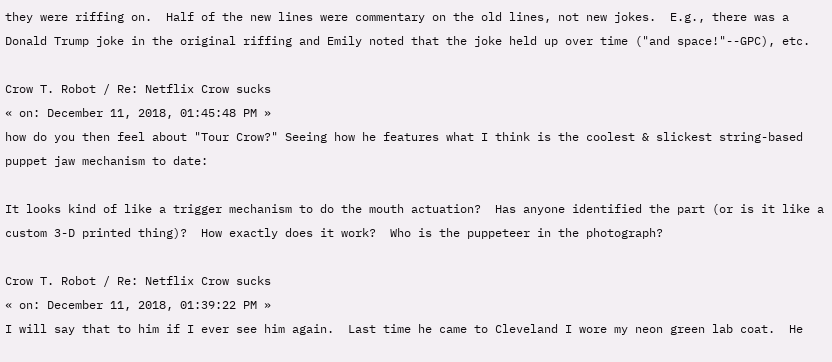they were riffing on.  Half of the new lines were commentary on the old lines, not new jokes.  E.g., there was a Donald Trump joke in the original riffing and Emily noted that the joke held up over time ("and space!"--GPC), etc.

Crow T. Robot / Re: Netflix Crow sucks
« on: December 11, 2018, 01:45:48 PM »
how do you then feel about "Tour Crow?" Seeing how he features what I think is the coolest & slickest string-based puppet jaw mechanism to date:

It looks kind of like a trigger mechanism to do the mouth actuation?  Has anyone identified the part (or is it like a custom 3-D printed thing)?  How exactly does it work?  Who is the puppeteer in the photograph?

Crow T. Robot / Re: Netflix Crow sucks
« on: December 11, 2018, 01:39:22 PM »
I will say that to him if I ever see him again.  Last time he came to Cleveland I wore my neon green lab coat.  He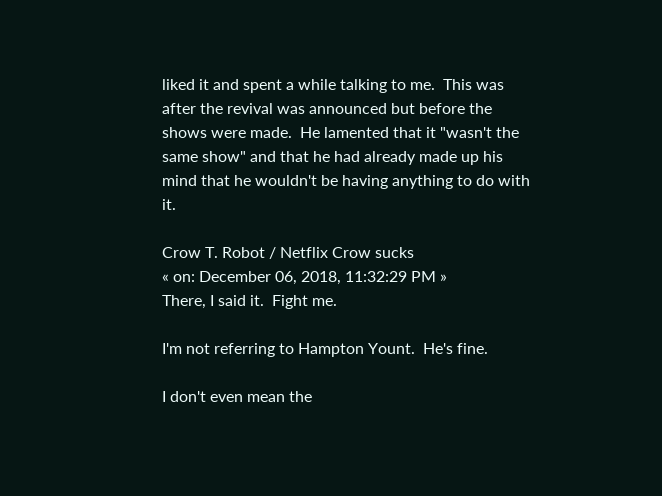liked it and spent a while talking to me.  This was after the revival was announced but before the shows were made.  He lamented that it "wasn't the same show" and that he had already made up his mind that he wouldn't be having anything to do with it.

Crow T. Robot / Netflix Crow sucks
« on: December 06, 2018, 11:32:29 PM »
There, I said it.  Fight me.

I'm not referring to Hampton Yount.  He's fine.

I don't even mean the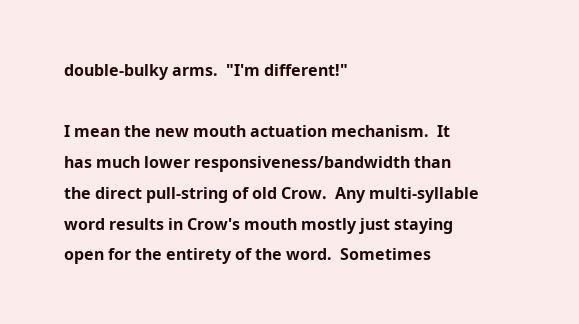double-bulky arms.  "I'm different!"

I mean the new mouth actuation mechanism.  It has much lower responsiveness/bandwidth than the direct pull-string of old Crow.  Any multi-syllable word results in Crow's mouth mostly just staying open for the entirety of the word.  Sometimes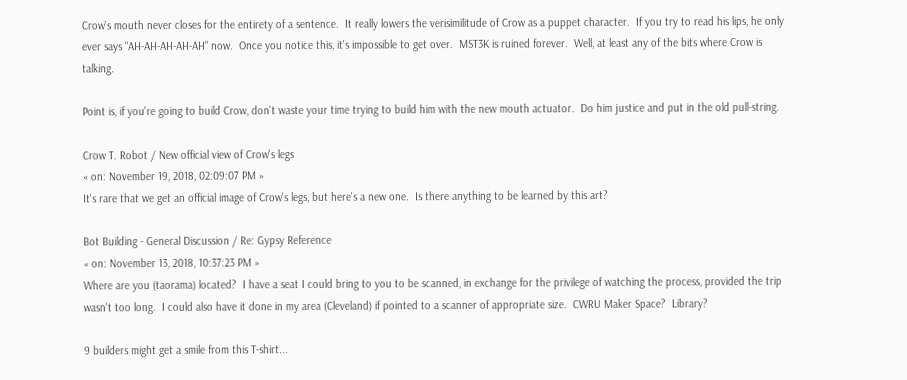Crow's mouth never closes for the entirety of a sentence.  It really lowers the verisimilitude of Crow as a puppet character.  If you try to read his lips, he only ever says "AH-AH-AH-AH-AH" now.  Once you notice this, it's impossible to get over.  MST3K is ruined forever.  Well, at least any of the bits where Crow is talking.

Point is, if you're going to build Crow, don't waste your time trying to build him with the new mouth actuator.  Do him justice and put in the old pull-string.

Crow T. Robot / New official view of Crow's legs
« on: November 19, 2018, 02:09:07 PM »
It's rare that we get an official image of Crow's legs, but here's a new one.  Is there anything to be learned by this art?

Bot Building - General Discussion / Re: Gypsy Reference
« on: November 13, 2018, 10:37:23 PM »
Where are you (taorama) located?  I have a seat I could bring to you to be scanned, in exchange for the privilege of watching the process, provided the trip wasn't too long.  I could also have it done in my area (Cleveland) if pointed to a scanner of appropriate size.  CWRU Maker Space?  Library?

9 builders might get a smile from this T-shirt...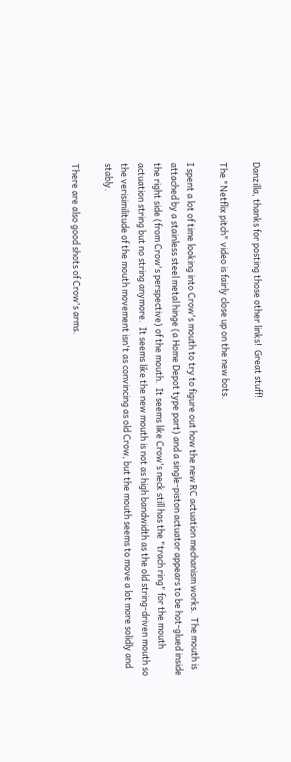Danzilla, thanks for posting those other links!  Great stuff!

The "Netflix pitch" video is fairly close up on the new bots.

I spent a lot of time looking into Crow's mouth to try to figure out how the new RC actuation mechanism works.  The mouth is attached by a stainless steel metal hinge (a Home Depot type part) and a single-piston actuator appears to be hot-glued inside the right side (from Crow's perspective) of the mouth.  It seems like Crow's neck still has the "trach ring" for the mouth actuation string but no string anymore.  It seems like the new mouth is not as high bandwidth as the old string-driven mouth so the verisimilitude of the mouth movement isn't as convincing as old Crow, but the mouth seems to move a lot more solidly and stably.

There are also good shots of Crow's arms.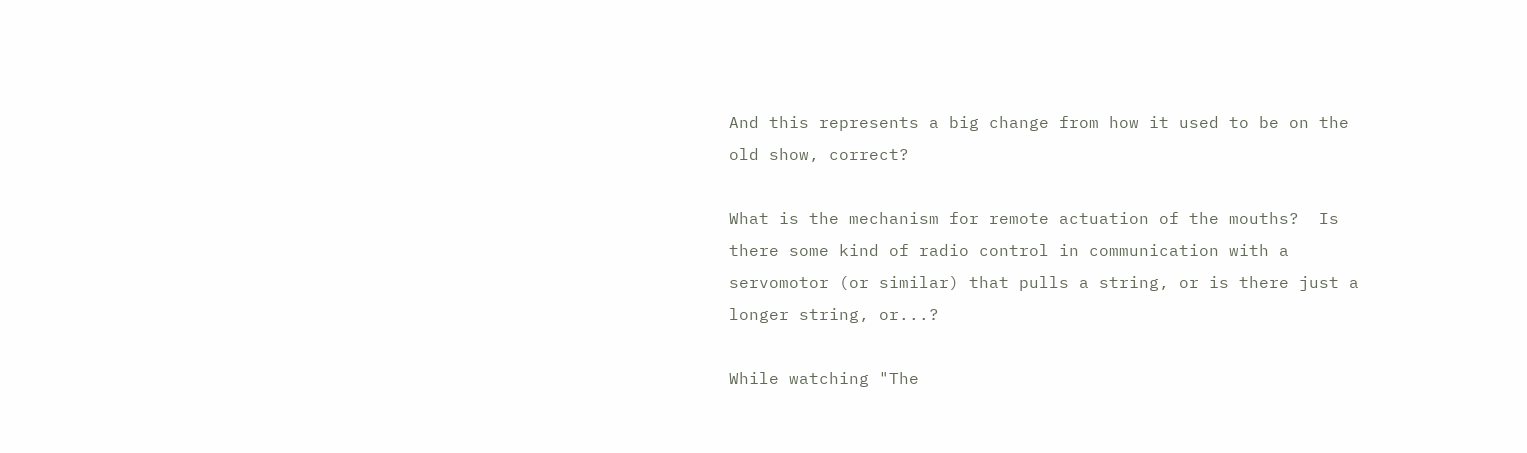And this represents a big change from how it used to be on the old show, correct?

What is the mechanism for remote actuation of the mouths?  Is there some kind of radio control in communication with a servomotor (or similar) that pulls a string, or is there just a longer string, or...?

While watching "The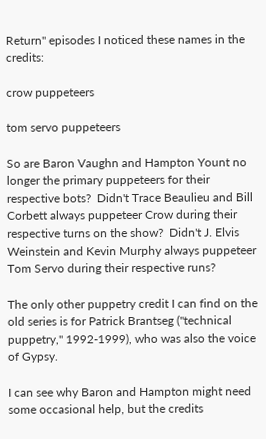Return" episodes I noticed these names in the credits:

crow puppeteers

tom servo puppeteers

So are Baron Vaughn and Hampton Yount no longer the primary puppeteers for their respective bots?  Didn't Trace Beaulieu and Bill Corbett always puppeteer Crow during their respective turns on the show?  Didn't J. Elvis Weinstein and Kevin Murphy always puppeteer Tom Servo during their respective runs?

The only other puppetry credit I can find on the old series is for Patrick Brantseg ("technical puppetry," 1992-1999), who was also the voice of Gypsy.

I can see why Baron and Hampton might need some occasional help, but the credits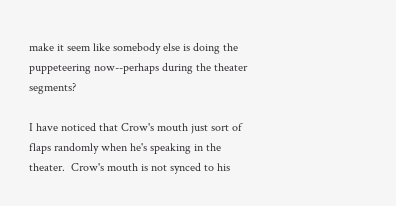make it seem like somebody else is doing the puppeteering now--perhaps during the theater segments?

I have noticed that Crow's mouth just sort of flaps randomly when he's speaking in the theater.  Crow's mouth is not synced to his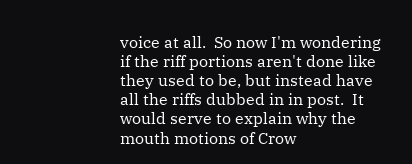voice at all.  So now I'm wondering if the riff portions aren't done like they used to be, but instead have all the riffs dubbed in in post.  It would serve to explain why the mouth motions of Crow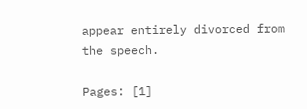appear entirely divorced from the speech.

Pages: [1]